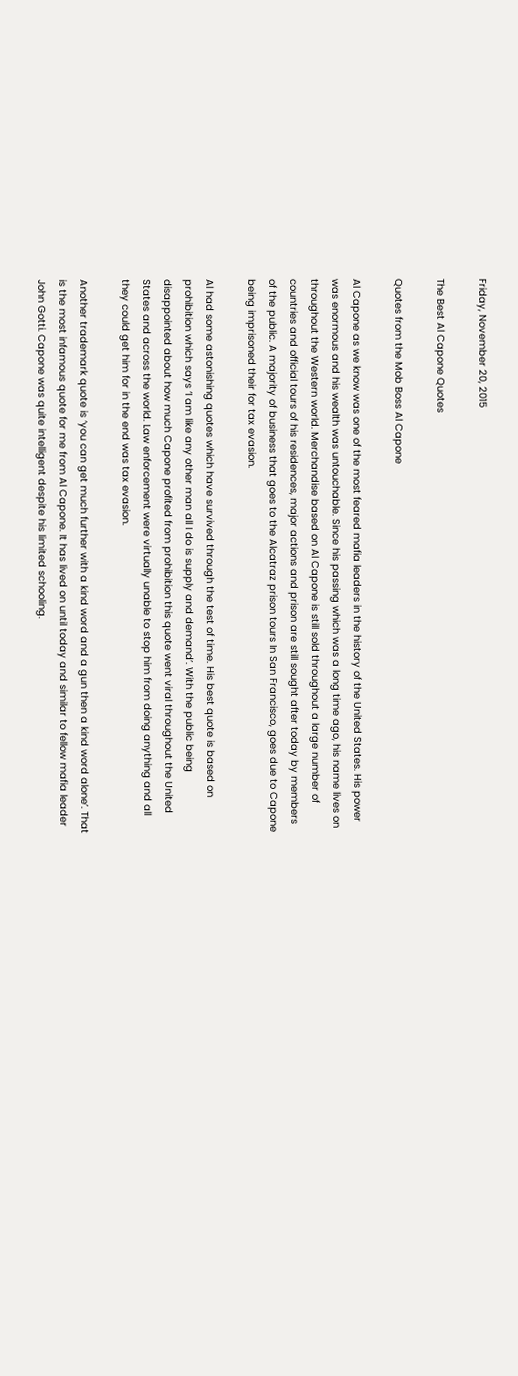Friday, November 20, 2015

The Best Al Capone Quotes

Quotes from the Mob Boss Al Capone

Al Capone as we know was one of the most feared mafia leaders in the history of the United States. His power was enormous and his wealth was untouchable. Since his passing which was a long time ago, his name lives on throughout the Western world. Merchandise based on Al Capone is still sold throughout a large number of countries and official tours of his residences, major actions and prison are still sought after today by members of the public. A majority of business that goes to the Alcatraz prison tours In San Francisco, goes due to Capone being imprisoned their for tax evasion.

Al had some astonishing quotes which have survived through the test of time. His best quote is based on prohibition which says ‘I am like any other man all I do is supply and demand’. With the public being disappointed about how much Capone profited from prohibition this quote went viral throughout the United States and across the world. Law enforcement were virtually unable to stop him from doing anything and all they could get him for in the end was tax evasion.

Another trademark quote is ‘you can get much further with a kind word and a gun then a kind word alone’. That is the most infamous quote for me from Al Capone. It has lived on until today and similar to fellow mafia leader John Gotti. Capone was quite intelligent despite his limited schooling.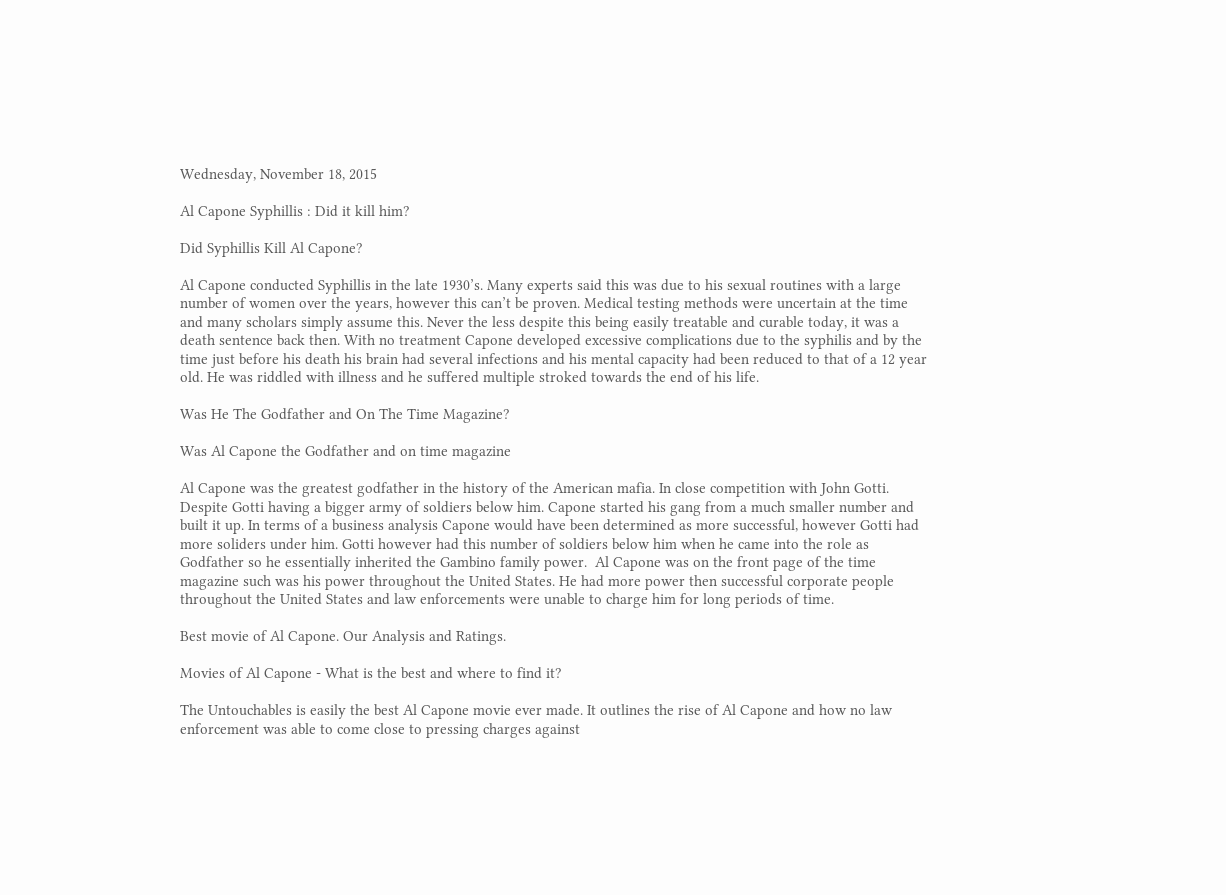Wednesday, November 18, 2015

Al Capone Syphillis : Did it kill him?

Did Syphillis Kill Al Capone?

Al Capone conducted Syphillis in the late 1930’s. Many experts said this was due to his sexual routines with a large number of women over the years, however this can’t be proven. Medical testing methods were uncertain at the time and many scholars simply assume this. Never the less despite this being easily treatable and curable today, it was a death sentence back then. With no treatment Capone developed excessive complications due to the syphilis and by the time just before his death his brain had several infections and his mental capacity had been reduced to that of a 12 year old. He was riddled with illness and he suffered multiple stroked towards the end of his life.

Was He The Godfather and On The Time Magazine?

Was Al Capone the Godfather and on time magazine

Al Capone was the greatest godfather in the history of the American mafia. In close competition with John Gotti. Despite Gotti having a bigger army of soldiers below him. Capone started his gang from a much smaller number and built it up. In terms of a business analysis Capone would have been determined as more successful, however Gotti had more soliders under him. Gotti however had this number of soldiers below him when he came into the role as Godfather so he essentially inherited the Gambino family power.  Al Capone was on the front page of the time magazine such was his power throughout the United States. He had more power then successful corporate people throughout the United States and law enforcements were unable to charge him for long periods of time.

Best movie of Al Capone. Our Analysis and Ratings.

Movies of Al Capone - What is the best and where to find it?

The Untouchables is easily the best Al Capone movie ever made. It outlines the rise of Al Capone and how no law enforcement was able to come close to pressing charges against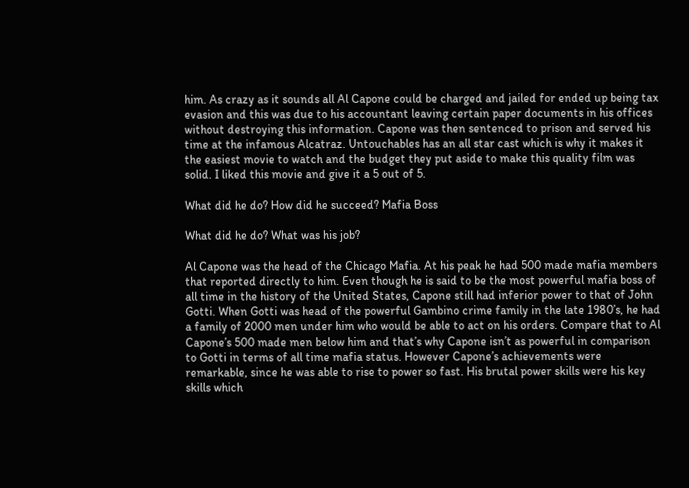him. As crazy as it sounds all Al Capone could be charged and jailed for ended up being tax evasion and this was due to his accountant leaving certain paper documents in his offices without destroying this information. Capone was then sentenced to prison and served his time at the infamous Alcatraz. Untouchables has an all star cast which is why it makes it the easiest movie to watch and the budget they put aside to make this quality film was solid. I liked this movie and give it a 5 out of 5.

What did he do? How did he succeed? Mafia Boss

What did he do? What was his job?

Al Capone was the head of the Chicago Mafia. At his peak he had 500 made mafia members that reported directly to him. Even though he is said to be the most powerful mafia boss of all time in the history of the United States, Capone still had inferior power to that of John Gotti. When Gotti was head of the powerful Gambino crime family in the late 1980’s, he had a family of 2000 men under him who would be able to act on his orders. Compare that to Al Capone’s 500 made men below him and that’s why Capone isn’t as powerful in comparison to Gotti in terms of all time mafia status. However Capone’s achievements were remarkable, since he was able to rise to power so fast. His brutal power skills were his key skills which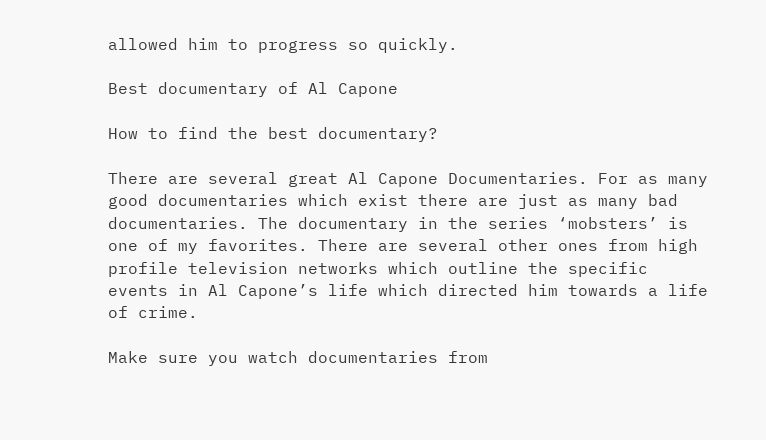allowed him to progress so quickly.

Best documentary of Al Capone

How to find the best documentary?

There are several great Al Capone Documentaries. For as many good documentaries which exist there are just as many bad documentaries. The documentary in the series ‘mobsters’ is one of my favorites. There are several other ones from high profile television networks which outline the specific events in Al Capone’s life which directed him towards a life of crime.

Make sure you watch documentaries from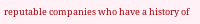reputable companies who have a history of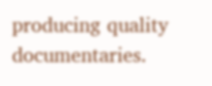producing quality documentaries.